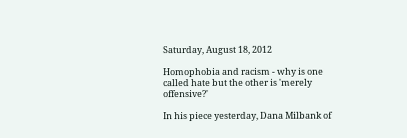Saturday, August 18, 2012

Homophobia and racism - why is one called hate but the other is 'merely offensive?'

In his piece yesterday, Dana Milbank of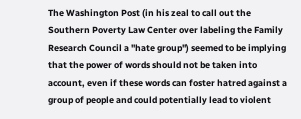The Washington Post (in his zeal to call out the Southern Poverty Law Center over labeling the Family Research Council a "hate group") seemed to be implying that the power of words should not be taken into account, even if these words can foster hatred against a group of people and could potentially lead to violent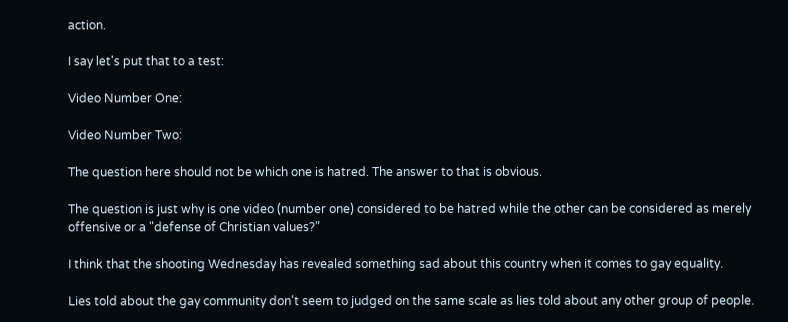action.

I say let's put that to a test:

Video Number One:

Video Number Two:

The question here should not be which one is hatred. The answer to that is obvious.

The question is just why is one video (number one) considered to be hatred while the other can be considered as merely offensive or a "defense of Christian values?"

I think that the shooting Wednesday has revealed something sad about this country when it comes to gay equality.

Lies told about the gay community don't seem to judged on the same scale as lies told about any other group of people.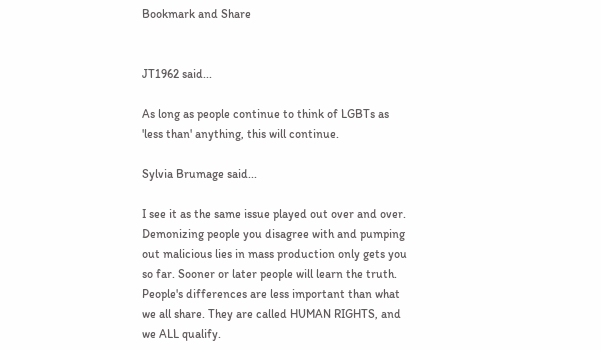Bookmark and Share


JT1962 said...

As long as people continue to think of LGBTs as 'less than' anything, this will continue.

Sylvia Brumage said...

I see it as the same issue played out over and over. Demonizing people you disagree with and pumping out malicious lies in mass production only gets you so far. Sooner or later people will learn the truth. People's differences are less important than what we all share. They are called HUMAN RIGHTS, and we ALL qualify.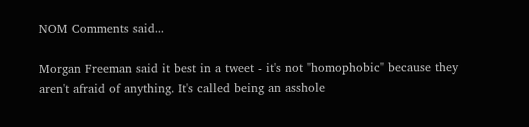NOM Comments said...

Morgan Freeman said it best in a tweet - it's not "homophobic" because they aren't afraid of anything. It's called being an asshole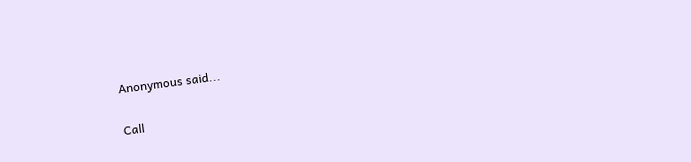Anonymous said...

Call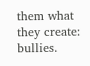them what they create: bullies.